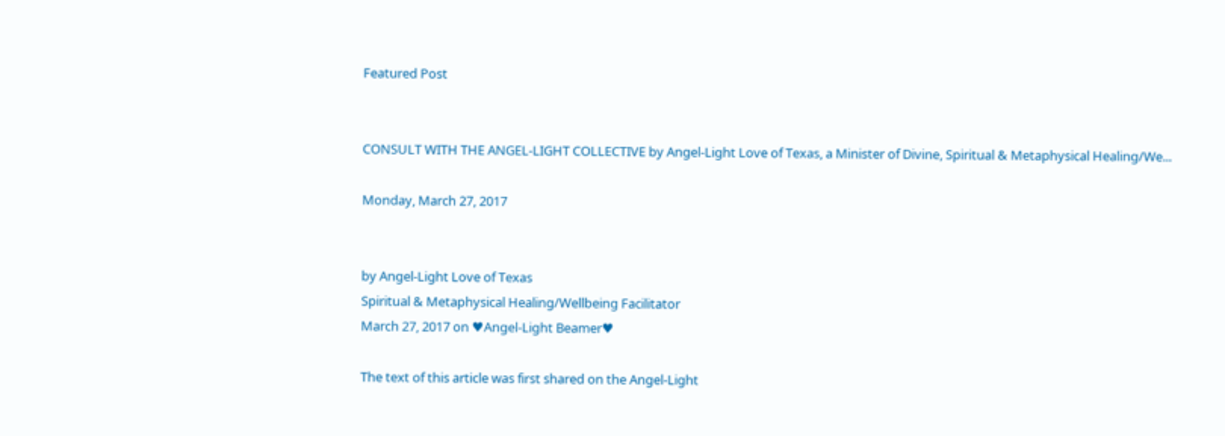Featured Post


CONSULT WITH THE ANGEL-LIGHT COLLECTIVE by Angel-Light Love of Texas, a Minister of Divine, Spiritual & Metaphysical Healing/We...

Monday, March 27, 2017


by Angel-Light Love of Texas
Spiritual & Metaphysical Healing/Wellbeing Facilitator
March 27, 2017 on ♥Angel-Light Beamer♥

The text of this article was first shared on the Angel-Light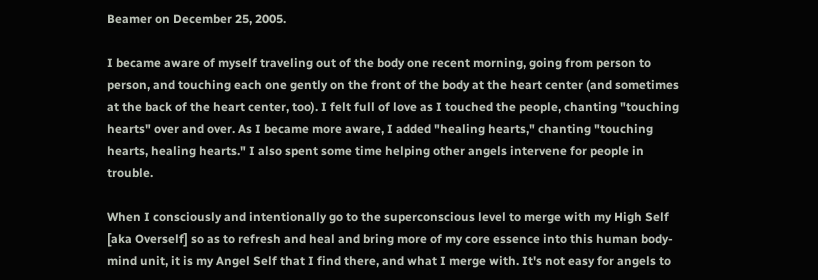Beamer on December 25, 2005.

I became aware of myself traveling out of the body one recent morning, going from person to person, and touching each one gently on the front of the body at the heart center (and sometimes at the back of the heart center, too). I felt full of love as I touched the people, chanting "touching hearts" over and over. As I became more aware, I added "healing hearts," chanting "touching hearts, healing hearts." I also spent some time helping other angels intervene for people in trouble.

When I consciously and intentionally go to the superconscious level to merge with my High Self [aka Overself] so as to refresh and heal and bring more of my core essence into this human body-mind unit, it is my Angel Self that I find there, and what I merge with. It's not easy for angels to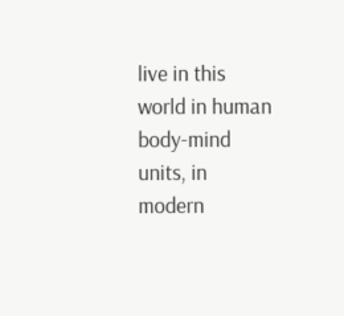live in this world in human body-mind units, in modern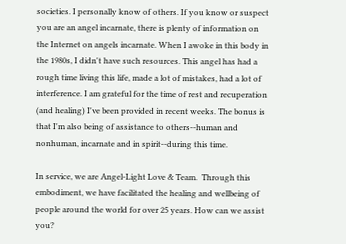societies. I personally know of others. If you know or suspect you are an angel incarnate, there is plenty of information on the Internet on angels incarnate. When I awoke in this body in the 1980s, I didn't have such resources. This angel has had a rough time living this life, made a lot of mistakes, had a lot of interference. I am grateful for the time of rest and recuperation (and healing) I've been provided in recent weeks. The bonus is that I'm also being of assistance to others--human and nonhuman, incarnate and in spirit--during this time.

In service, we are Angel-Light Love & Team.  Through this embodiment, we have facilitated the healing and wellbeing of people around the world for over 25 years. How can we assist you?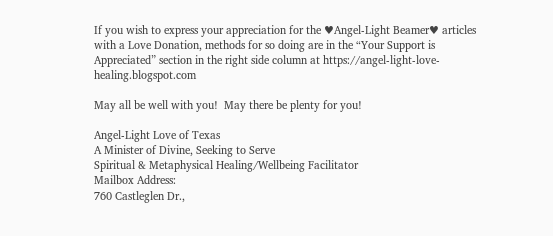If you wish to express your appreciation for the ♥Angel-Light Beamer♥ articles with a Love Donation, methods for so doing are in the “Your Support is Appreciated” section in the right side column at https://angel-light-love-healing.blogspot.com

May all be well with you!  May there be plenty for you!

Angel-Light Love of Texas
A Minister of Divine, Seeking to Serve
Spiritual & Metaphysical Healing/Wellbeing Facilitator
Mailbox Address:
760 Castleglen Dr.,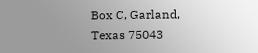Box C, Garland, Texas 75043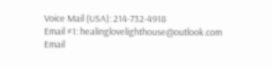Voice Mail (USA): 214-732-4918
Email #1: healinglovelighthouse@outlook.com
Email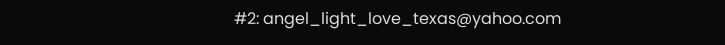#2: angel_light_love_texas@yahoo.com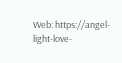Web: https://angel-light-love-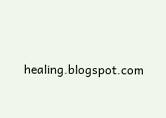healing.blogspot.com